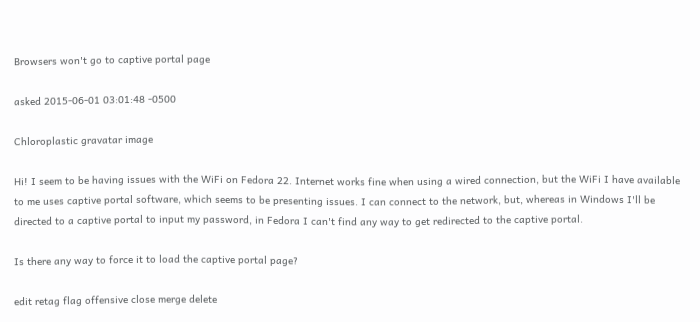Browsers won't go to captive portal page

asked 2015-06-01 03:01:48 -0500

Chloroplastic gravatar image

Hi! I seem to be having issues with the WiFi on Fedora 22. Internet works fine when using a wired connection, but the WiFi I have available to me uses captive portal software, which seems to be presenting issues. I can connect to the network, but, whereas in Windows I'll be directed to a captive portal to input my password, in Fedora I can't find any way to get redirected to the captive portal.

Is there any way to force it to load the captive portal page?

edit retag flag offensive close merge delete